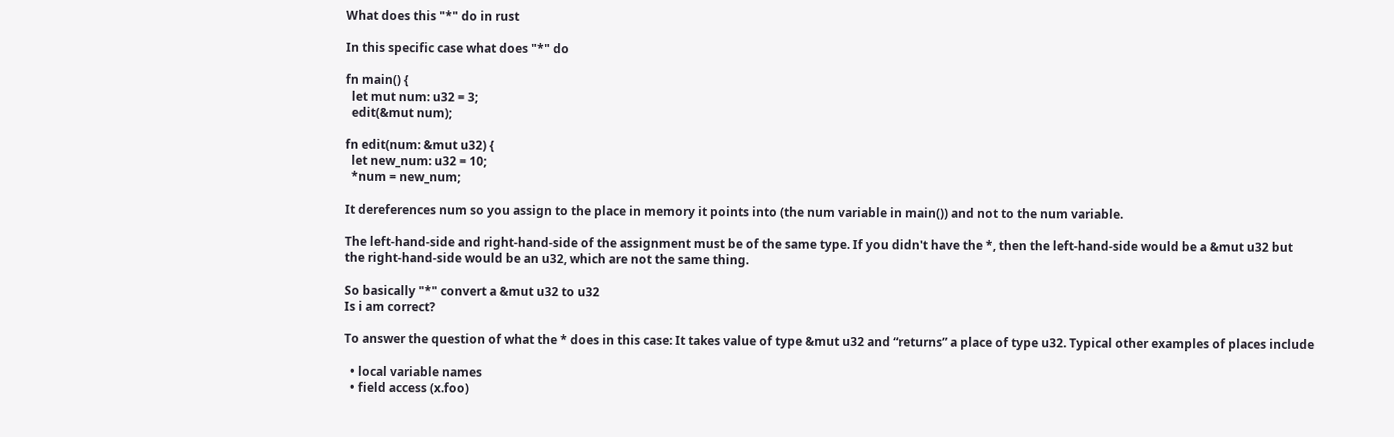What does this "*" do in rust

In this specific case what does "*" do

fn main() {
  let mut num: u32 = 3;
  edit(&mut num);

fn edit(num: &mut u32) {
  let new_num: u32 = 10;
  *num = new_num;

It dereferences num so you assign to the place in memory it points into (the num variable in main()) and not to the num variable.

The left-hand-side and right-hand-side of the assignment must be of the same type. If you didn't have the *, then the left-hand-side would be a &mut u32 but the right-hand-side would be an u32, which are not the same thing.

So basically "*" convert a &mut u32 to u32
Is i am correct?

To answer the question of what the * does in this case: It takes value of type &mut u32 and “returns” a place of type u32. Typical other examples of places include

  • local variable names
  • field access (x.foo)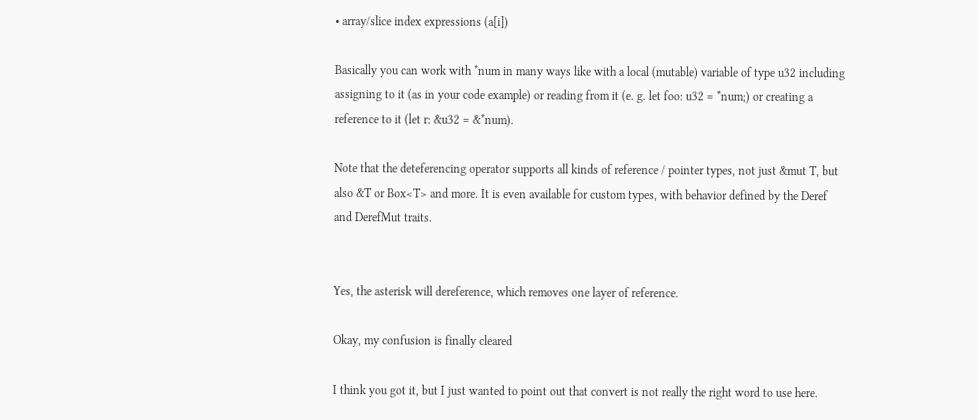• array/slice index expressions (a[i])

Basically you can work with *num in many ways like with a local (mutable) variable of type u32 including assigning to it (as in your code example) or reading from it (e. g. let foo: u32 = *num;) or creating a reference to it (let r: &u32 = &*num).

Note that the deteferencing operator supports all kinds of reference / pointer types, not just &mut T, but also &T or Box<T> and more. It is even available for custom types, with behavior defined by the Deref and DerefMut traits.


Yes, the asterisk will dereference, which removes one layer of reference.

Okay, my confusion is finally cleared

I think you got it, but I just wanted to point out that convert is not really the right word to use here.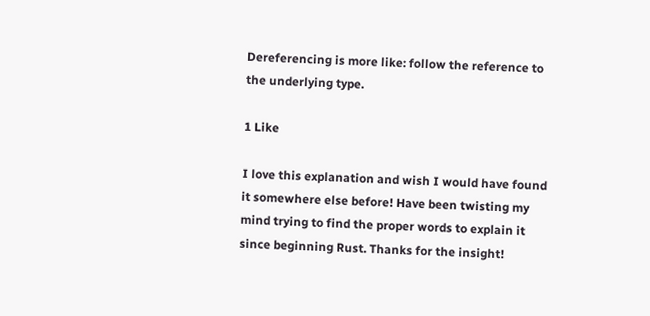Dereferencing is more like: follow the reference to the underlying type.

1 Like

I love this explanation and wish I would have found it somewhere else before! Have been twisting my mind trying to find the proper words to explain it since beginning Rust. Thanks for the insight!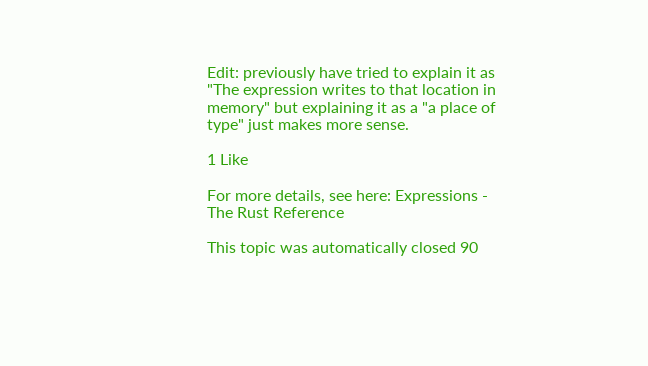Edit: previously have tried to explain it as "The expression writes to that location in memory" but explaining it as a "a place of type" just makes more sense.

1 Like

For more details, see here: Expressions - The Rust Reference

This topic was automatically closed 90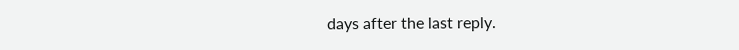days after the last reply.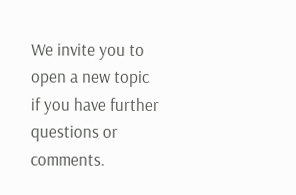We invite you to open a new topic if you have further questions or comments.